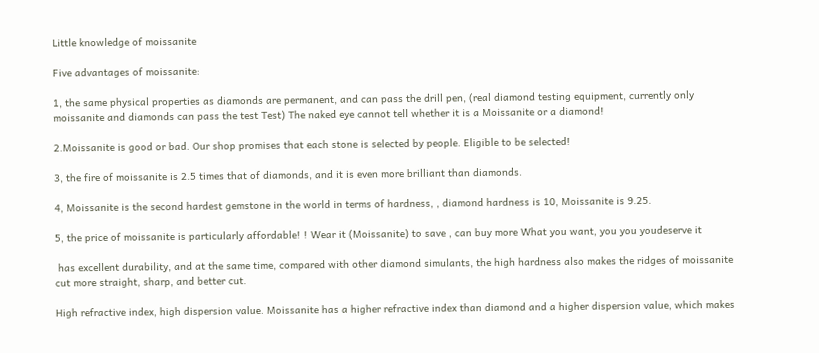Little knowledge of moissanite

Five advantages of moissanite:

1, the same physical properties as diamonds are permanent, and can pass the drill pen, (real diamond testing equipment, currently only moissanite and diamonds can pass the test Test) The naked eye cannot tell whether it is a Moissanite or a diamond!

2.Moissanite is good or bad. Our shop promises that each stone is selected by people. Eligible to be selected!

3, the fire of moissanite is 2.5 times that of diamonds, and it is even more brilliant than diamonds.

4, Moissanite is the second hardest gemstone in the world in terms of hardness, , diamond hardness is 10, Moissanite is 9.25.

5, the price of moissanite is particularly affordable! ! Wear it (Moissanite) to save , can buy more What you want, you you youdeserve it

 has excellent durability, and at the same time, compared with other diamond simulants, the high hardness also makes the ridges of moissanite cut more straight, sharp, and better cut.

High refractive index, high dispersion value. Moissanite has a higher refractive index than diamond and a higher dispersion value, which makes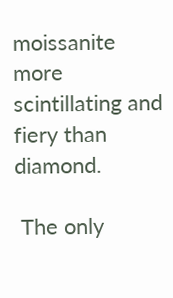moissanite more scintillating and fiery than diamond.

 The only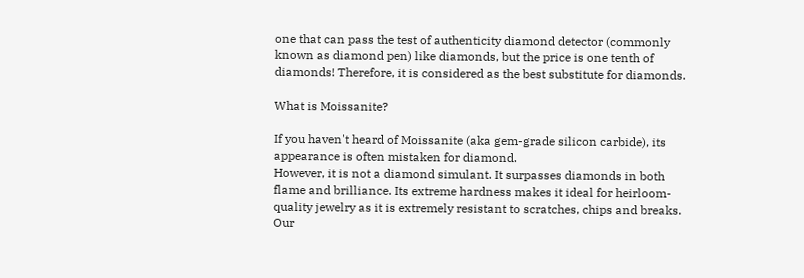one that can pass the test of authenticity diamond detector (commonly known as diamond pen) like diamonds, but the price is one tenth of diamonds! Therefore, it is considered as the best substitute for diamonds.

What is Moissanite?

If you haven't heard of Moissanite (aka gem-grade silicon carbide), its appearance is often mistaken for diamond.
However, it is not a diamond simulant. It surpasses diamonds in both flame and brilliance. Its extreme hardness makes it ideal for heirloom-quality jewelry as it is extremely resistant to scratches, chips and breaks. Our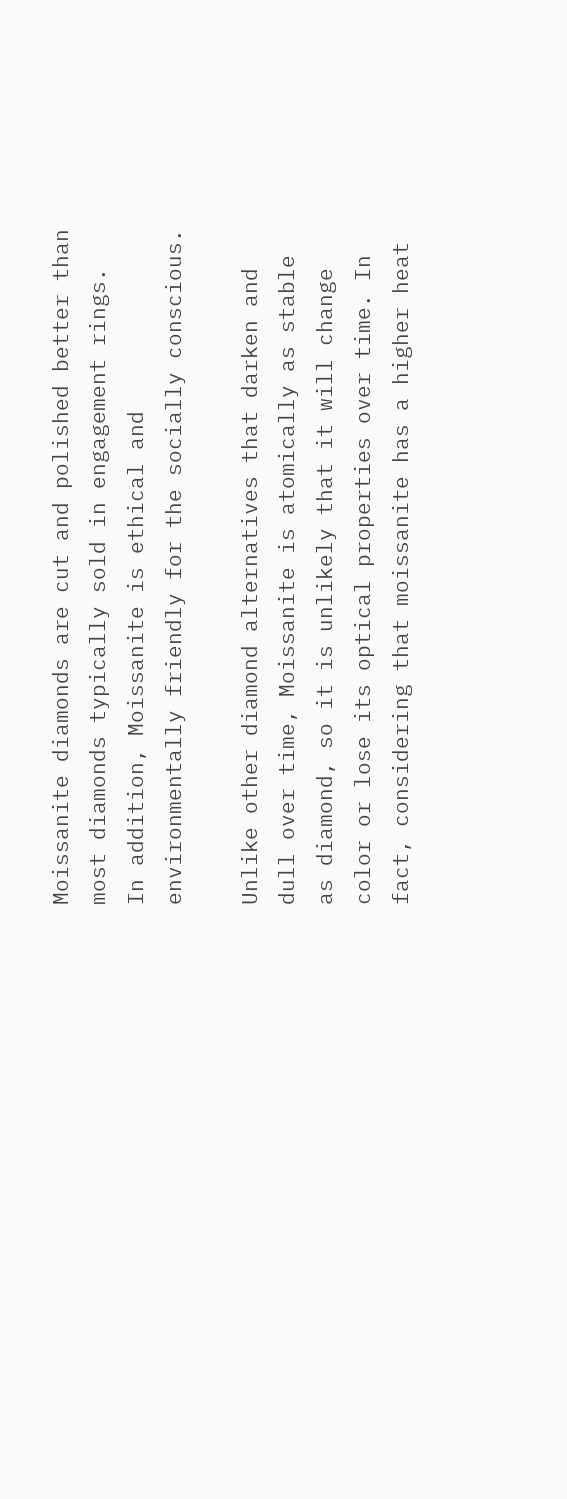Moissanite diamonds are cut and polished better than most diamonds typically sold in engagement rings.
In addition, Moissanite is ethical and environmentally friendly for the socially conscious.

Unlike other diamond alternatives that darken and dull over time, Moissanite is atomically as stable as diamond, so it is unlikely that it will change color or lose its optical properties over time. In fact, considering that moissanite has a higher heat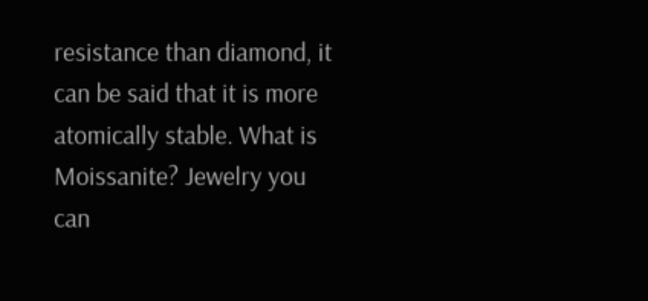resistance than diamond, it can be said that it is more atomically stable. What is Moissanite? Jewelry you can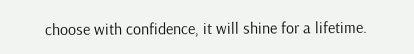choose with confidence, it will shine for a lifetime.